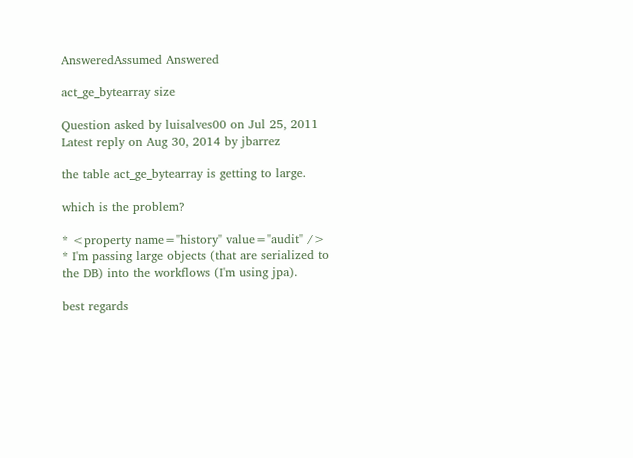AnsweredAssumed Answered

act_ge_bytearray size

Question asked by luisalves00 on Jul 25, 2011
Latest reply on Aug 30, 2014 by jbarrez

the table act_ge_bytearray is getting to large.

which is the problem?

* <property name="history" value="audit" />
* I'm passing large objects (that are serialized to the DB) into the workflows (I'm using jpa).

best regards